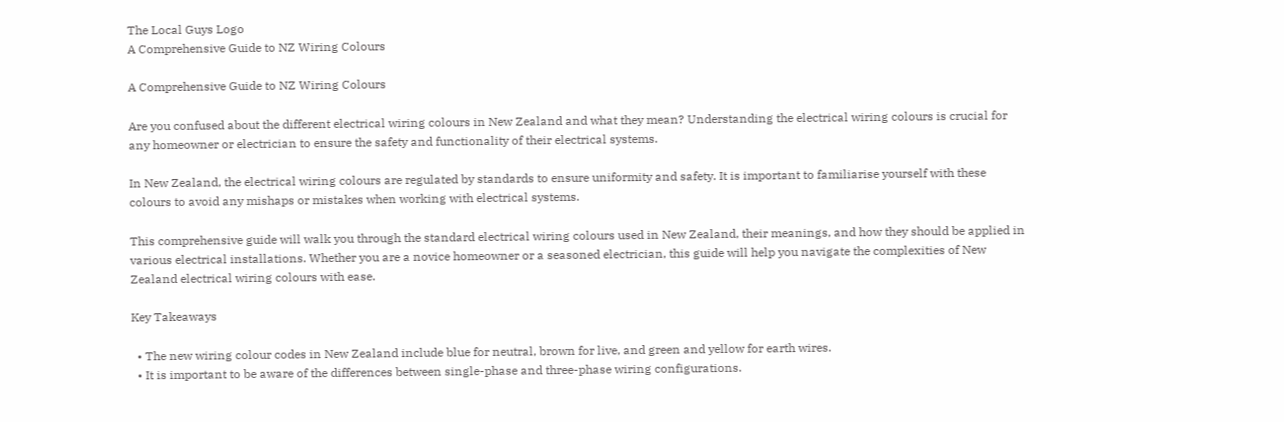The Local Guys Logo
A Comprehensive Guide to NZ Wiring Colours

A Comprehensive Guide to NZ Wiring Colours

Are you confused about the different electrical wiring colours in New Zealand and what they mean? Understanding the electrical wiring colours is crucial for any homeowner or electrician to ensure the safety and functionality of their electrical systems.

In New Zealand, the electrical wiring colours are regulated by standards to ensure uniformity and safety. It is important to familiarise yourself with these colours to avoid any mishaps or mistakes when working with electrical systems.

This comprehensive guide will walk you through the standard electrical wiring colours used in New Zealand, their meanings, and how they should be applied in various electrical installations. Whether you are a novice homeowner or a seasoned electrician, this guide will help you navigate the complexities of New Zealand electrical wiring colours with ease.

Key Takeaways

  • The new wiring colour codes in New Zealand include blue for neutral, brown for live, and green and yellow for earth wires.
  • It is important to be aware of the differences between single-phase and three-phase wiring configurations.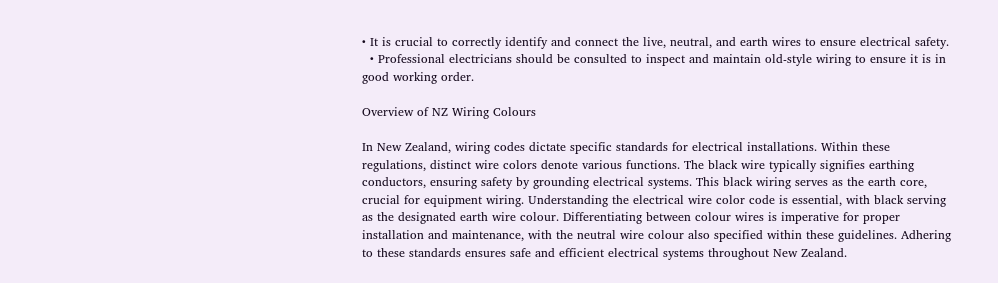• It is crucial to correctly identify and connect the live, neutral, and earth wires to ensure electrical safety.
  • Professional electricians should be consulted to inspect and maintain old-style wiring to ensure it is in good working order.

Overview of NZ Wiring Colours

In New Zealand, wiring codes dictate specific standards for electrical installations. Within these regulations, distinct wire colors denote various functions. The black wire typically signifies earthing conductors, ensuring safety by grounding electrical systems. This black wiring serves as the earth core, crucial for equipment wiring. Understanding the electrical wire color code is essential, with black serving as the designated earth wire colour. Differentiating between colour wires is imperative for proper installation and maintenance, with the neutral wire colour also specified within these guidelines. Adhering to these standards ensures safe and efficient electrical systems throughout New Zealand.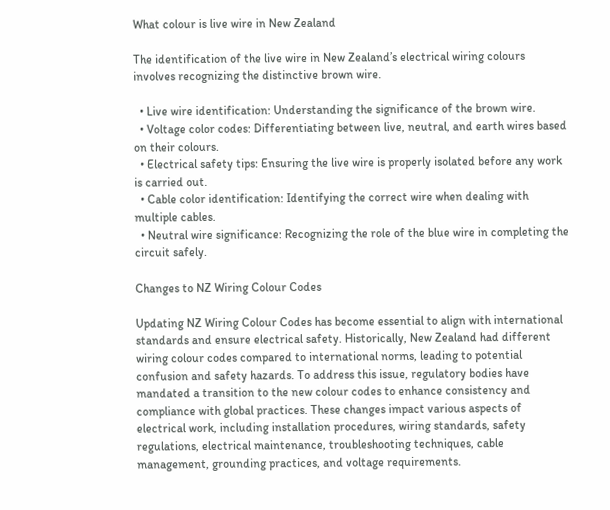What colour is live wire in New Zealand

The identification of the live wire in New Zealand’s electrical wiring colours involves recognizing the distinctive brown wire.

  • Live wire identification: Understanding the significance of the brown wire.
  • Voltage color codes: Differentiating between live, neutral, and earth wires based on their colours.
  • Electrical safety tips: Ensuring the live wire is properly isolated before any work is carried out.
  • Cable color identification: Identifying the correct wire when dealing with multiple cables.
  • Neutral wire significance: Recognizing the role of the blue wire in completing the circuit safely.

Changes to NZ Wiring Colour Codes

Updating NZ Wiring Colour Codes has become essential to align with international standards and ensure electrical safety. Historically, New Zealand had different wiring colour codes compared to international norms, leading to potential confusion and safety hazards. To address this issue, regulatory bodies have mandated a transition to the new colour codes to enhance consistency and compliance with global practices. These changes impact various aspects of electrical work, including installation procedures, wiring standards, safety regulations, electrical maintenance, troubleshooting techniques, cable management, grounding practices, and voltage requirements.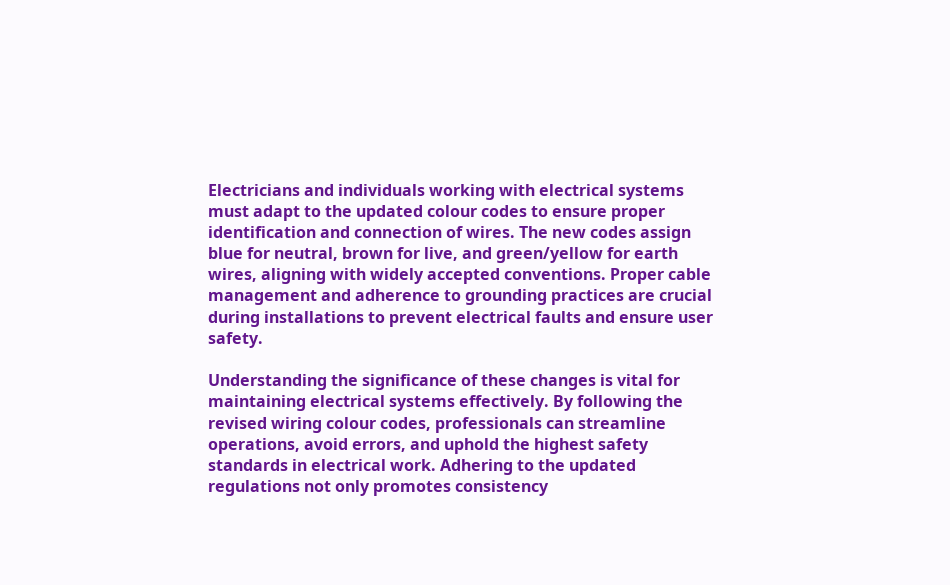Electricians and individuals working with electrical systems must adapt to the updated colour codes to ensure proper identification and connection of wires. The new codes assign blue for neutral, brown for live, and green/yellow for earth wires, aligning with widely accepted conventions. Proper cable management and adherence to grounding practices are crucial during installations to prevent electrical faults and ensure user safety.

Understanding the significance of these changes is vital for maintaining electrical systems effectively. By following the revised wiring colour codes, professionals can streamline operations, avoid errors, and uphold the highest safety standards in electrical work. Adhering to the updated regulations not only promotes consistency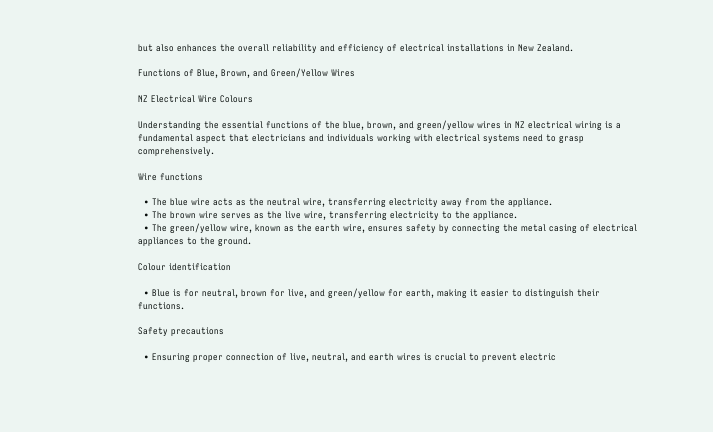but also enhances the overall reliability and efficiency of electrical installations in New Zealand.

Functions of Blue, Brown, and Green/Yellow Wires

NZ Electrical Wire Colours

Understanding the essential functions of the blue, brown, and green/yellow wires in NZ electrical wiring is a fundamental aspect that electricians and individuals working with electrical systems need to grasp comprehensively.

Wire functions

  • The blue wire acts as the neutral wire, transferring electricity away from the appliance.
  • The brown wire serves as the live wire, transferring electricity to the appliance.
  • The green/yellow wire, known as the earth wire, ensures safety by connecting the metal casing of electrical appliances to the ground.

Colour identification

  • Blue is for neutral, brown for live, and green/yellow for earth, making it easier to distinguish their functions.

Safety precautions

  • Ensuring proper connection of live, neutral, and earth wires is crucial to prevent electric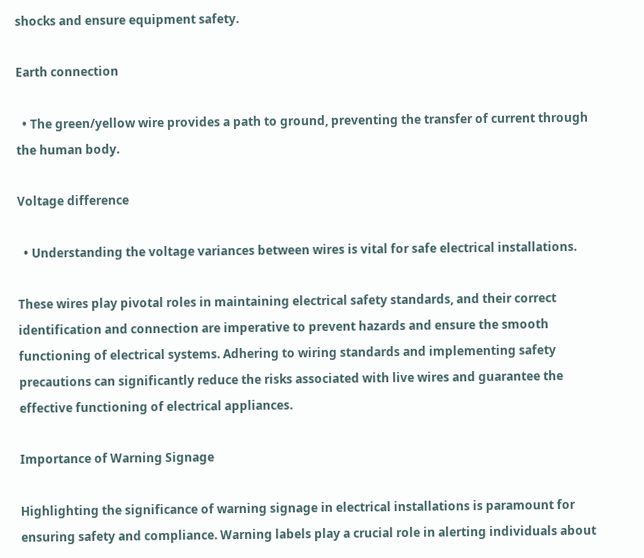shocks and ensure equipment safety.

Earth connection

  • The green/yellow wire provides a path to ground, preventing the transfer of current through the human body.

Voltage difference

  • Understanding the voltage variances between wires is vital for safe electrical installations.

These wires play pivotal roles in maintaining electrical safety standards, and their correct identification and connection are imperative to prevent hazards and ensure the smooth functioning of electrical systems. Adhering to wiring standards and implementing safety precautions can significantly reduce the risks associated with live wires and guarantee the effective functioning of electrical appliances.

Importance of Warning Signage

Highlighting the significance of warning signage in electrical installations is paramount for ensuring safety and compliance. Warning labels play a crucial role in alerting individuals about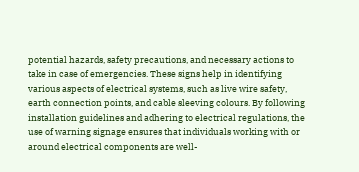potential hazards, safety precautions, and necessary actions to take in case of emergencies. These signs help in identifying various aspects of electrical systems, such as live wire safety, earth connection points, and cable sleeving colours. By following installation guidelines and adhering to electrical regulations, the use of warning signage ensures that individuals working with or around electrical components are well-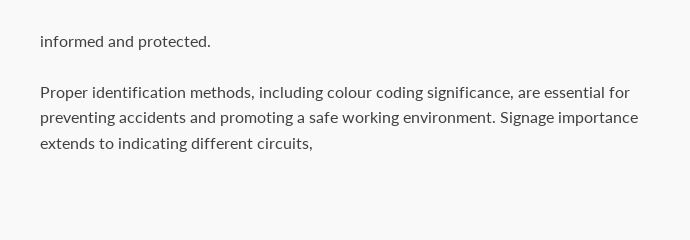informed and protected.

Proper identification methods, including colour coding significance, are essential for preventing accidents and promoting a safe working environment. Signage importance extends to indicating different circuits,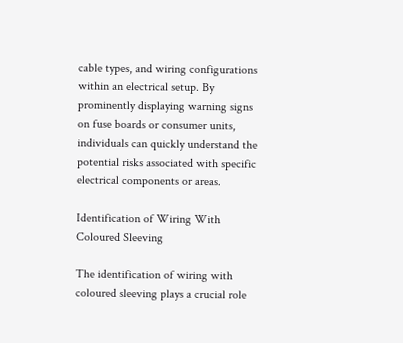cable types, and wiring configurations within an electrical setup. By prominently displaying warning signs on fuse boards or consumer units, individuals can quickly understand the potential risks associated with specific electrical components or areas.

Identification of Wiring With Coloured Sleeving

The identification of wiring with coloured sleeving plays a crucial role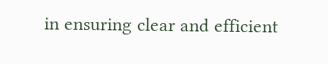in ensuring clear and efficient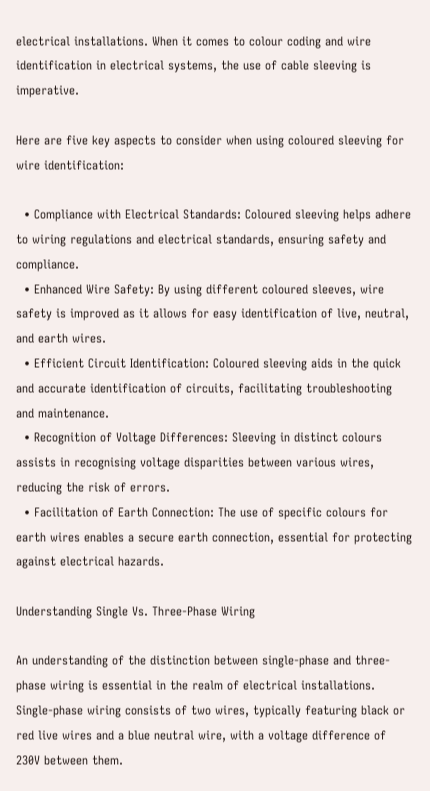electrical installations. When it comes to colour coding and wire identification in electrical systems, the use of cable sleeving is imperative.

Here are five key aspects to consider when using coloured sleeving for wire identification:

  • Compliance with Electrical Standards: Coloured sleeving helps adhere to wiring regulations and electrical standards, ensuring safety and compliance.
  • Enhanced Wire Safety: By using different coloured sleeves, wire safety is improved as it allows for easy identification of live, neutral, and earth wires.
  • Efficient Circuit Identification: Coloured sleeving aids in the quick and accurate identification of circuits, facilitating troubleshooting and maintenance.
  • Recognition of Voltage Differences: Sleeving in distinct colours assists in recognising voltage disparities between various wires, reducing the risk of errors.
  • Facilitation of Earth Connection: The use of specific colours for earth wires enables a secure earth connection, essential for protecting against electrical hazards.

Understanding Single Vs. Three-Phase Wiring

An understanding of the distinction between single-phase and three-phase wiring is essential in the realm of electrical installations. Single-phase wiring consists of two wires, typically featuring black or red live wires and a blue neutral wire, with a voltage difference of 230V between them.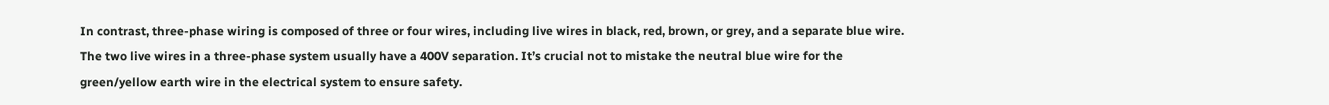In contrast, three-phase wiring is composed of three or four wires, including live wires in black, red, brown, or grey, and a separate blue wire. The two live wires in a three-phase system usually have a 400V separation. It’s crucial not to mistake the neutral blue wire for the green/yellow earth wire in the electrical system to ensure safety.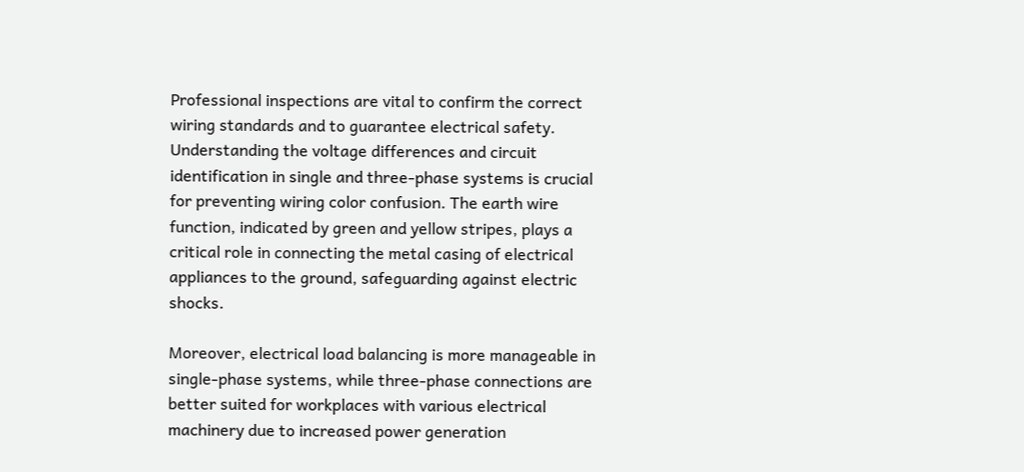Professional inspections are vital to confirm the correct wiring standards and to guarantee electrical safety. Understanding the voltage differences and circuit identification in single and three-phase systems is crucial for preventing wiring color confusion. The earth wire function, indicated by green and yellow stripes, plays a critical role in connecting the metal casing of electrical appliances to the ground, safeguarding against electric shocks.

Moreover, electrical load balancing is more manageable in single-phase systems, while three-phase connections are better suited for workplaces with various electrical machinery due to increased power generation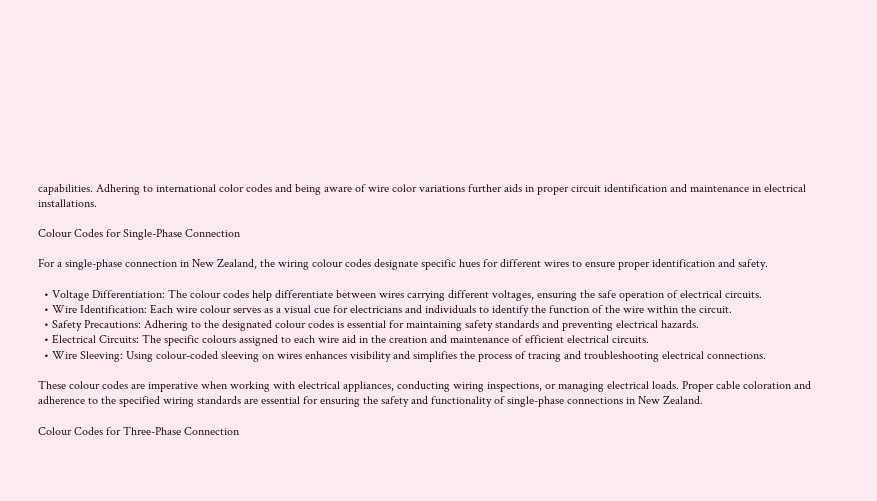capabilities. Adhering to international color codes and being aware of wire color variations further aids in proper circuit identification and maintenance in electrical installations.

Colour Codes for Single-Phase Connection

For a single-phase connection in New Zealand, the wiring colour codes designate specific hues for different wires to ensure proper identification and safety.

  • Voltage Differentiation: The colour codes help differentiate between wires carrying different voltages, ensuring the safe operation of electrical circuits.
  • Wire Identification: Each wire colour serves as a visual cue for electricians and individuals to identify the function of the wire within the circuit.
  • Safety Precautions: Adhering to the designated colour codes is essential for maintaining safety standards and preventing electrical hazards.
  • Electrical Circuits: The specific colours assigned to each wire aid in the creation and maintenance of efficient electrical circuits.
  • Wire Sleeving: Using colour-coded sleeving on wires enhances visibility and simplifies the process of tracing and troubleshooting electrical connections.

These colour codes are imperative when working with electrical appliances, conducting wiring inspections, or managing electrical loads. Proper cable coloration and adherence to the specified wiring standards are essential for ensuring the safety and functionality of single-phase connections in New Zealand.

Colour Codes for Three-Phase Connection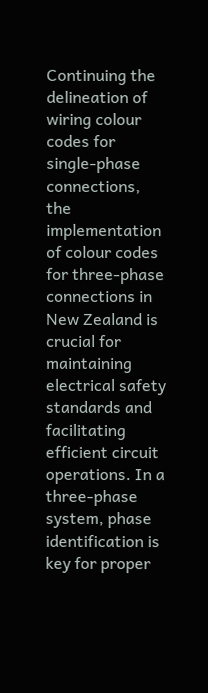Continuing the delineation of wiring colour codes for single-phase connections, the implementation of colour codes for three-phase connections in New Zealand is crucial for maintaining electrical safety standards and facilitating efficient circuit operations. In a three-phase system, phase identification is key for proper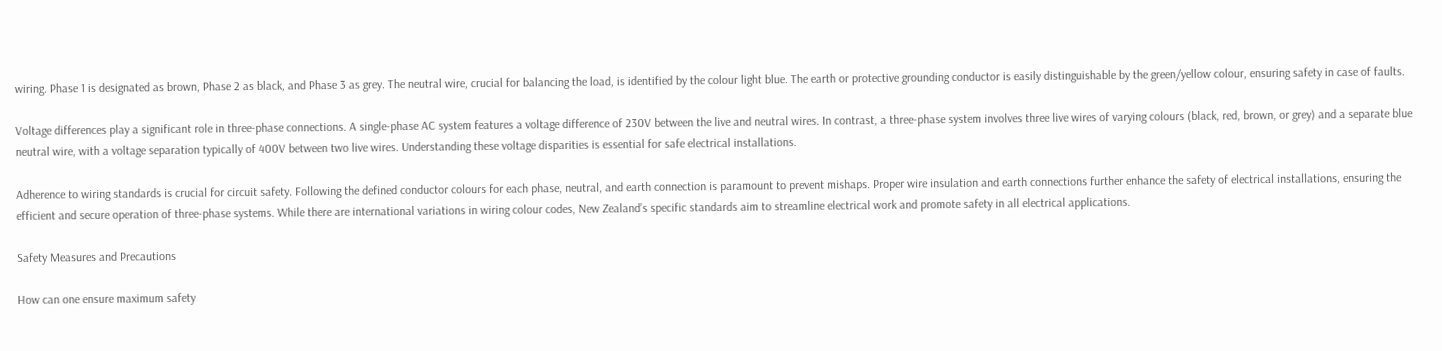wiring. Phase 1 is designated as brown, Phase 2 as black, and Phase 3 as grey. The neutral wire, crucial for balancing the load, is identified by the colour light blue. The earth or protective grounding conductor is easily distinguishable by the green/yellow colour, ensuring safety in case of faults.

Voltage differences play a significant role in three-phase connections. A single-phase AC system features a voltage difference of 230V between the live and neutral wires. In contrast, a three-phase system involves three live wires of varying colours (black, red, brown, or grey) and a separate blue neutral wire, with a voltage separation typically of 400V between two live wires. Understanding these voltage disparities is essential for safe electrical installations.

Adherence to wiring standards is crucial for circuit safety. Following the defined conductor colours for each phase, neutral, and earth connection is paramount to prevent mishaps. Proper wire insulation and earth connections further enhance the safety of electrical installations, ensuring the efficient and secure operation of three-phase systems. While there are international variations in wiring colour codes, New Zealand’s specific standards aim to streamline electrical work and promote safety in all electrical applications.

Safety Measures and Precautions

How can one ensure maximum safety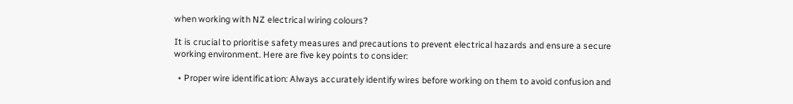when working with NZ electrical wiring colours?

It is crucial to prioritise safety measures and precautions to prevent electrical hazards and ensure a secure working environment. Here are five key points to consider:

  • Proper wire identification: Always accurately identify wires before working on them to avoid confusion and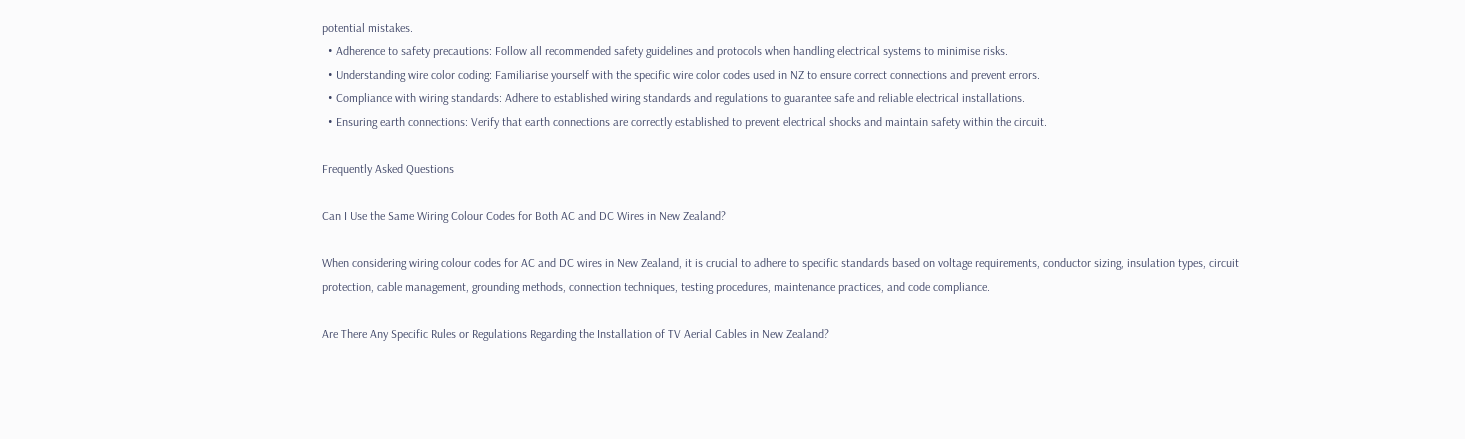potential mistakes.
  • Adherence to safety precautions: Follow all recommended safety guidelines and protocols when handling electrical systems to minimise risks.
  • Understanding wire color coding: Familiarise yourself with the specific wire color codes used in NZ to ensure correct connections and prevent errors.
  • Compliance with wiring standards: Adhere to established wiring standards and regulations to guarantee safe and reliable electrical installations.
  • Ensuring earth connections: Verify that earth connections are correctly established to prevent electrical shocks and maintain safety within the circuit.

Frequently Asked Questions

Can I Use the Same Wiring Colour Codes for Both AC and DC Wires in New Zealand?

When considering wiring colour codes for AC and DC wires in New Zealand, it is crucial to adhere to specific standards based on voltage requirements, conductor sizing, insulation types, circuit protection, cable management, grounding methods, connection techniques, testing procedures, maintenance practices, and code compliance.

Are There Any Specific Rules or Regulations Regarding the Installation of TV Aerial Cables in New Zealand?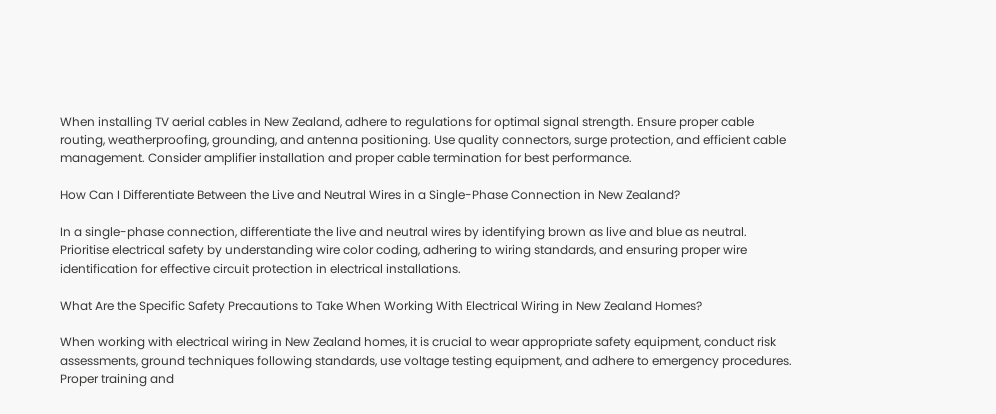When installing TV aerial cables in New Zealand, adhere to regulations for optimal signal strength. Ensure proper cable routing, weatherproofing, grounding, and antenna positioning. Use quality connectors, surge protection, and efficient cable management. Consider amplifier installation and proper cable termination for best performance.

How Can I Differentiate Between the Live and Neutral Wires in a Single-Phase Connection in New Zealand?

In a single-phase connection, differentiate the live and neutral wires by identifying brown as live and blue as neutral. Prioritise electrical safety by understanding wire color coding, adhering to wiring standards, and ensuring proper wire identification for effective circuit protection in electrical installations.

What Are the Specific Safety Precautions to Take When Working With Electrical Wiring in New Zealand Homes?

When working with electrical wiring in New Zealand homes, it is crucial to wear appropriate safety equipment, conduct risk assessments, ground techniques following standards, use voltage testing equipment, and adhere to emergency procedures. Proper training and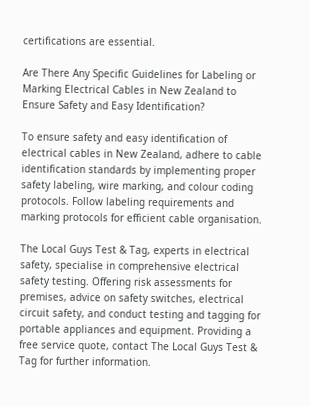certifications are essential.

Are There Any Specific Guidelines for Labeling or Marking Electrical Cables in New Zealand to Ensure Safety and Easy Identification?

To ensure safety and easy identification of electrical cables in New Zealand, adhere to cable identification standards by implementing proper safety labeling, wire marking, and colour coding protocols. Follow labeling requirements and marking protocols for efficient cable organisation.

The Local Guys Test & Tag, experts in electrical safety, specialise in comprehensive electrical safety testing. Offering risk assessments for premises, advice on safety switches, electrical circuit safety, and conduct testing and tagging for portable appliances and equipment. Providing a free service quote, contact The Local Guys Test & Tag for further information.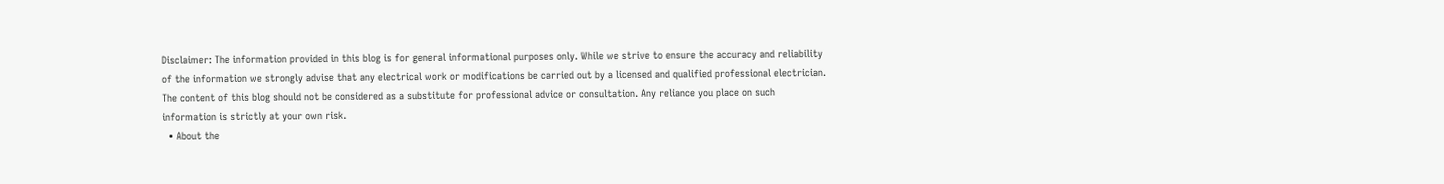Disclaimer: The information provided in this blog is for general informational purposes only. While we strive to ensure the accuracy and reliability of the information we strongly advise that any electrical work or modifications be carried out by a licensed and qualified professional electrician. The content of this blog should not be considered as a substitute for professional advice or consultation. Any reliance you place on such information is strictly at your own risk.
  • About the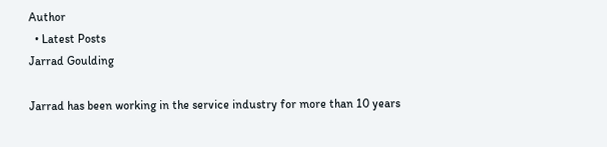Author
  • Latest Posts
Jarrad Goulding

Jarrad has been working in the service industry for more than 10 years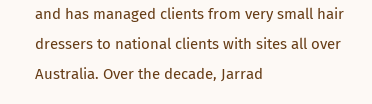and has managed clients from very small hair dressers to national clients with sites all over Australia. Over the decade, Jarrad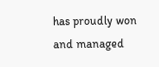has proudly won and managed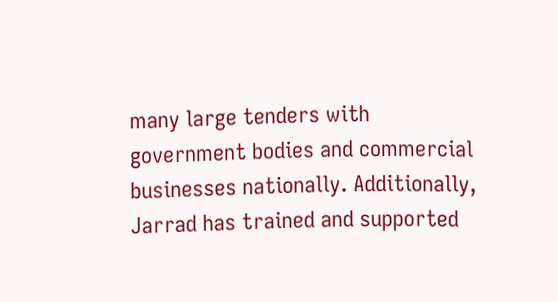many large tenders with government bodies and commercial businesses nationally. Additionally, Jarrad has trained and supported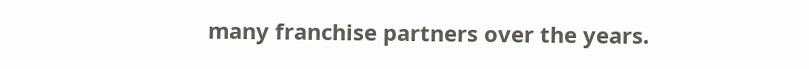many franchise partners over the years.